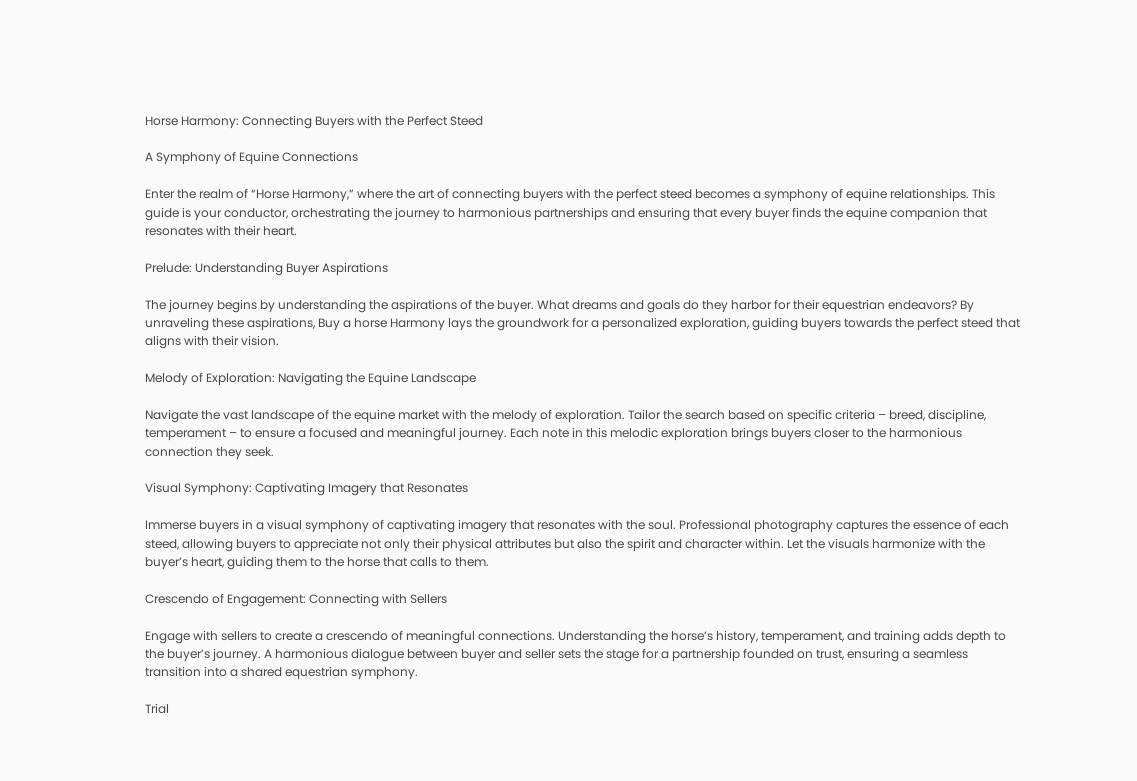Horse Harmony: Connecting Buyers with the Perfect Steed

A Symphony of Equine Connections

Enter the realm of “Horse Harmony,” where the art of connecting buyers with the perfect steed becomes a symphony of equine relationships. This guide is your conductor, orchestrating the journey to harmonious partnerships and ensuring that every buyer finds the equine companion that resonates with their heart.

Prelude: Understanding Buyer Aspirations

The journey begins by understanding the aspirations of the buyer. What dreams and goals do they harbor for their equestrian endeavors? By unraveling these aspirations, Buy a horse Harmony lays the groundwork for a personalized exploration, guiding buyers towards the perfect steed that aligns with their vision.

Melody of Exploration: Navigating the Equine Landscape

Navigate the vast landscape of the equine market with the melody of exploration. Tailor the search based on specific criteria – breed, discipline, temperament – to ensure a focused and meaningful journey. Each note in this melodic exploration brings buyers closer to the harmonious connection they seek.

Visual Symphony: Captivating Imagery that Resonates

Immerse buyers in a visual symphony of captivating imagery that resonates with the soul. Professional photography captures the essence of each steed, allowing buyers to appreciate not only their physical attributes but also the spirit and character within. Let the visuals harmonize with the buyer’s heart, guiding them to the horse that calls to them.

Crescendo of Engagement: Connecting with Sellers

Engage with sellers to create a crescendo of meaningful connections. Understanding the horse’s history, temperament, and training adds depth to the buyer’s journey. A harmonious dialogue between buyer and seller sets the stage for a partnership founded on trust, ensuring a seamless transition into a shared equestrian symphony.

Trial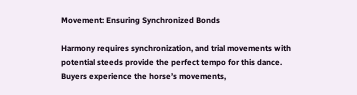Movement: Ensuring Synchronized Bonds

Harmony requires synchronization, and trial movements with potential steeds provide the perfect tempo for this dance. Buyers experience the horse’s movements,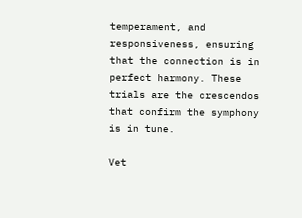temperament, and responsiveness, ensuring that the connection is in perfect harmony. These trials are the crescendos that confirm the symphony is in tune.

Vet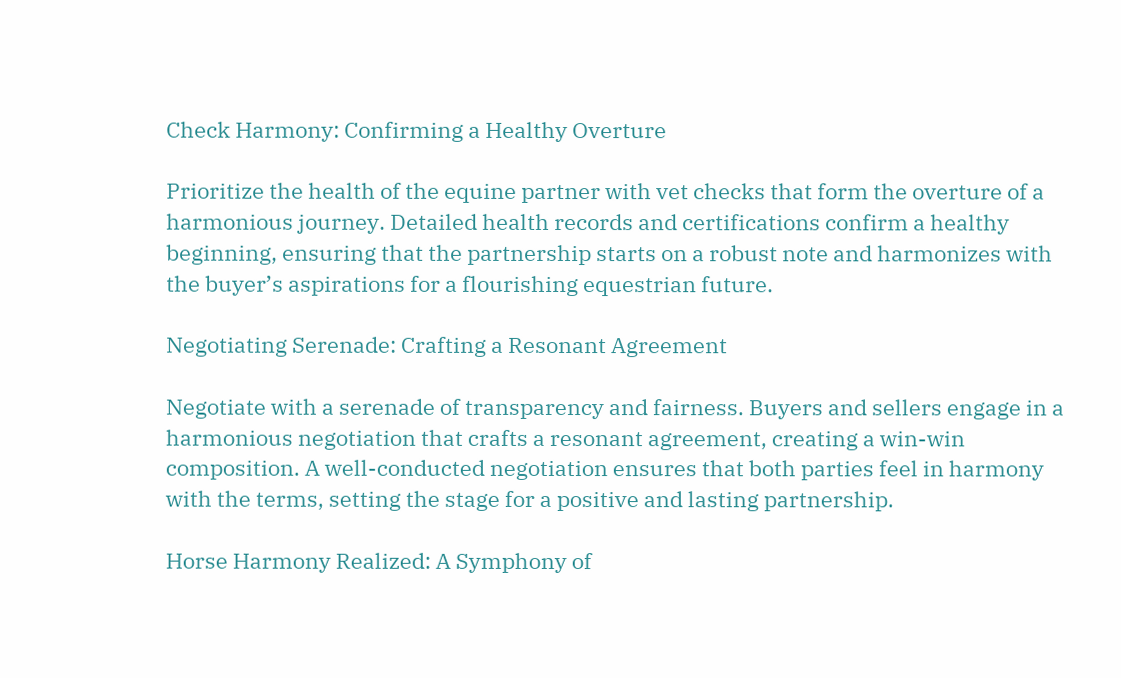Check Harmony: Confirming a Healthy Overture

Prioritize the health of the equine partner with vet checks that form the overture of a harmonious journey. Detailed health records and certifications confirm a healthy beginning, ensuring that the partnership starts on a robust note and harmonizes with the buyer’s aspirations for a flourishing equestrian future.

Negotiating Serenade: Crafting a Resonant Agreement

Negotiate with a serenade of transparency and fairness. Buyers and sellers engage in a harmonious negotiation that crafts a resonant agreement, creating a win-win composition. A well-conducted negotiation ensures that both parties feel in harmony with the terms, setting the stage for a positive and lasting partnership.

Horse Harmony Realized: A Symphony of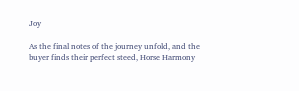Joy

As the final notes of the journey unfold, and the buyer finds their perfect steed, Horse Harmony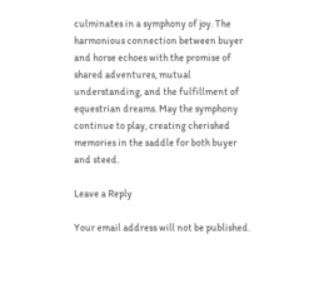culminates in a symphony of joy. The harmonious connection between buyer and horse echoes with the promise of shared adventures, mutual understanding, and the fulfillment of equestrian dreams. May the symphony continue to play, creating cherished memories in the saddle for both buyer and steed.

Leave a Reply

Your email address will not be published.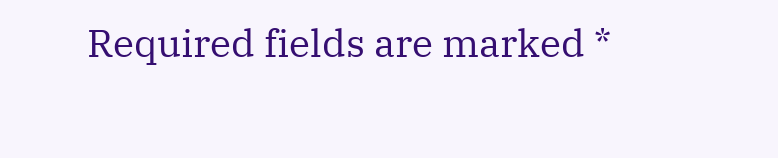Required fields are marked *